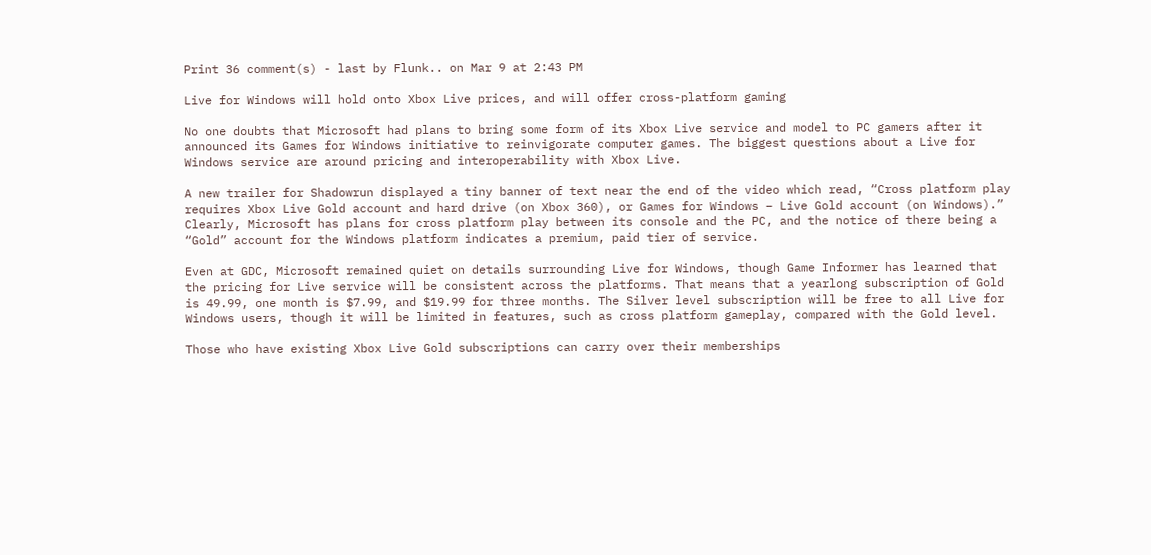Print 36 comment(s) - last by Flunk.. on Mar 9 at 2:43 PM

Live for Windows will hold onto Xbox Live prices, and will offer cross-platform gaming

No one doubts that Microsoft had plans to bring some form of its Xbox Live service and model to PC gamers after it announced its Games for Windows initiative to reinvigorate computer games. The biggest questions about a Live for Windows service are around pricing and interoperability with Xbox Live.

A new trailer for Shadowrun displayed a tiny banner of text near the end of the video which read, “Cross platform play requires Xbox Live Gold account and hard drive (on Xbox 360), or Games for Windows – Live Gold account (on Windows).” Clearly, Microsoft has plans for cross platform play between its console and the PC, and the notice of there being a “Gold” account for the Windows platform indicates a premium, paid tier of service.

Even at GDC, Microsoft remained quiet on details surrounding Live for Windows, though Game Informer has learned that the pricing for Live service will be consistent across the platforms. That means that a yearlong subscription of Gold is 49.99, one month is $7.99, and $19.99 for three months. The Silver level subscription will be free to all Live for Windows users, though it will be limited in features, such as cross platform gameplay, compared with the Gold level.

Those who have existing Xbox Live Gold subscriptions can carry over their memberships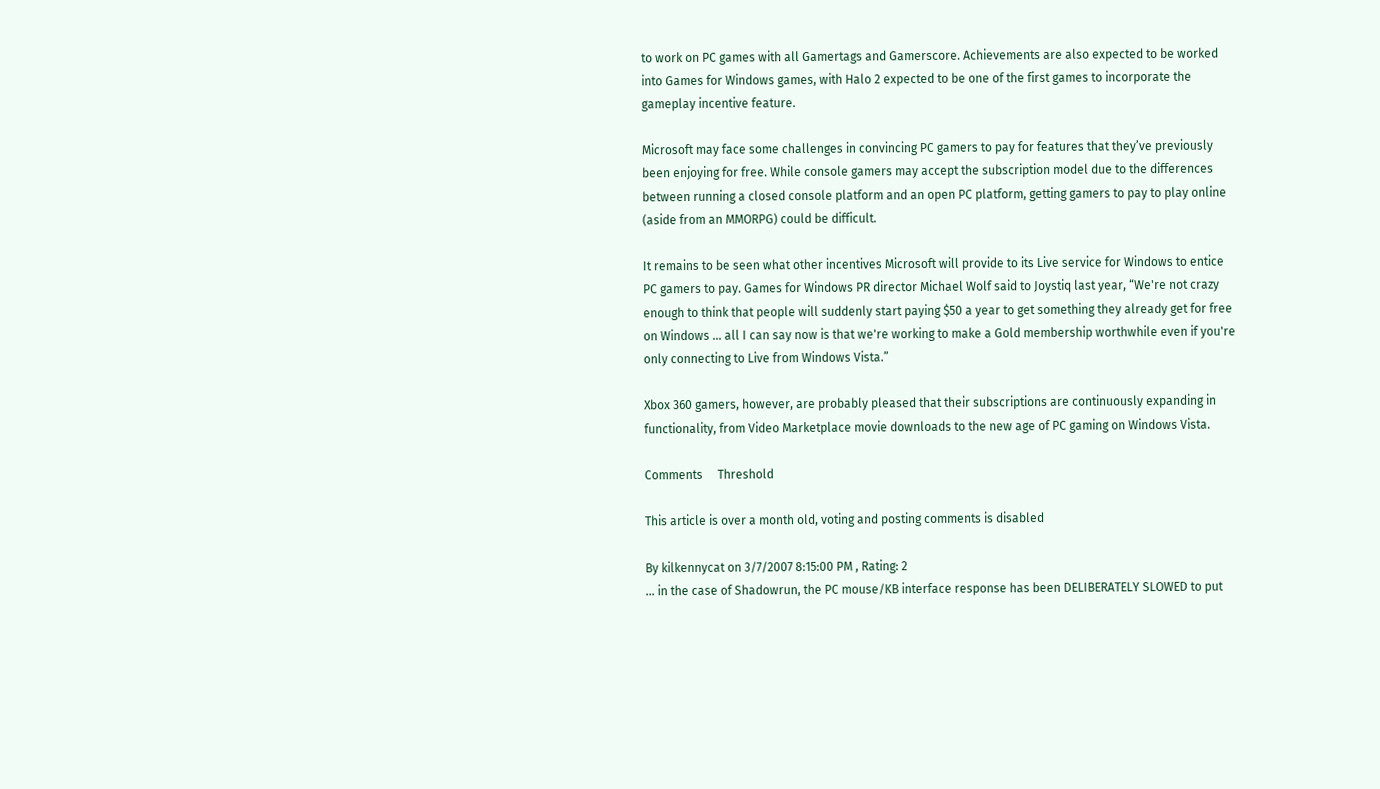to work on PC games with all Gamertags and Gamerscore. Achievements are also expected to be worked into Games for Windows games, with Halo 2 expected to be one of the first games to incorporate the gameplay incentive feature.

Microsoft may face some challenges in convincing PC gamers to pay for features that they’ve previously been enjoying for free. While console gamers may accept the subscription model due to the differences between running a closed console platform and an open PC platform, getting gamers to pay to play online (aside from an MMORPG) could be difficult.

It remains to be seen what other incentives Microsoft will provide to its Live service for Windows to entice PC gamers to pay. Games for Windows PR director Michael Wolf said to Joystiq last year, “We're not crazy enough to think that people will suddenly start paying $50 a year to get something they already get for free on Windows ... all I can say now is that we're working to make a Gold membership worthwhile even if you're only connecting to Live from Windows Vista.”

Xbox 360 gamers, however, are probably pleased that their subscriptions are continuously expanding in functionality, from Video Marketplace movie downloads to the new age of PC gaming on Windows Vista.

Comments     Threshold

This article is over a month old, voting and posting comments is disabled

By kilkennycat on 3/7/2007 8:15:00 PM , Rating: 2
... in the case of Shadowrun, the PC mouse/KB interface response has been DELIBERATELY SLOWED to put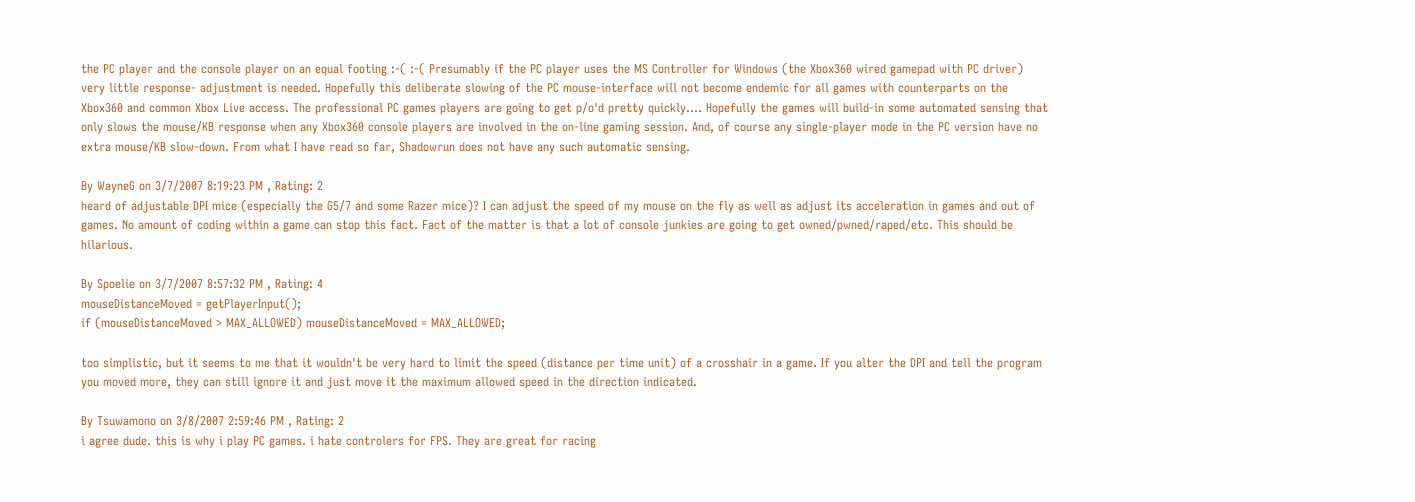the PC player and the console player on an equal footing :-( :-( Presumably if the PC player uses the MS Controller for Windows (the Xbox360 wired gamepad with PC driver) very little response- adjustment is needed. Hopefully this deliberate slowing of the PC mouse-interface will not become endemic for all games with counterparts on the Xbox360 and common Xbox Live access. The professional PC games players are going to get p/o'd pretty quickly.... Hopefully the games will build-in some automated sensing that only slows the mouse/KB response when any Xbox360 console players are involved in the on-line gaming session. And, of course any single-player mode in the PC version have no extra mouse/KB slow-down. From what I have read so far, Shadowrun does not have any such automatic sensing.

By WayneG on 3/7/2007 8:19:23 PM , Rating: 2
heard of adjustable DPI mice (especially the G5/7 and some Razer mice)? I can adjust the speed of my mouse on the fly as well as adjust its acceleration in games and out of games. No amount of coding within a game can stop this fact. Fact of the matter is that a lot of console junkies are going to get owned/pwned/raped/etc. This should be hilarious.

By Spoelie on 3/7/2007 8:57:32 PM , Rating: 4
mouseDistanceMoved = getPlayerInput();
if (mouseDistanceMoved > MAX_ALLOWED) mouseDistanceMoved = MAX_ALLOWED;

too simplistic, but it seems to me that it wouldn't be very hard to limit the speed (distance per time unit) of a crosshair in a game. If you alter the DPI and tell the program you moved more, they can still ignore it and just move it the maximum allowed speed in the direction indicated.

By Tsuwamono on 3/8/2007 2:59:46 PM , Rating: 2
i agree dude. this is why i play PC games. i hate controlers for FPS. They are great for racing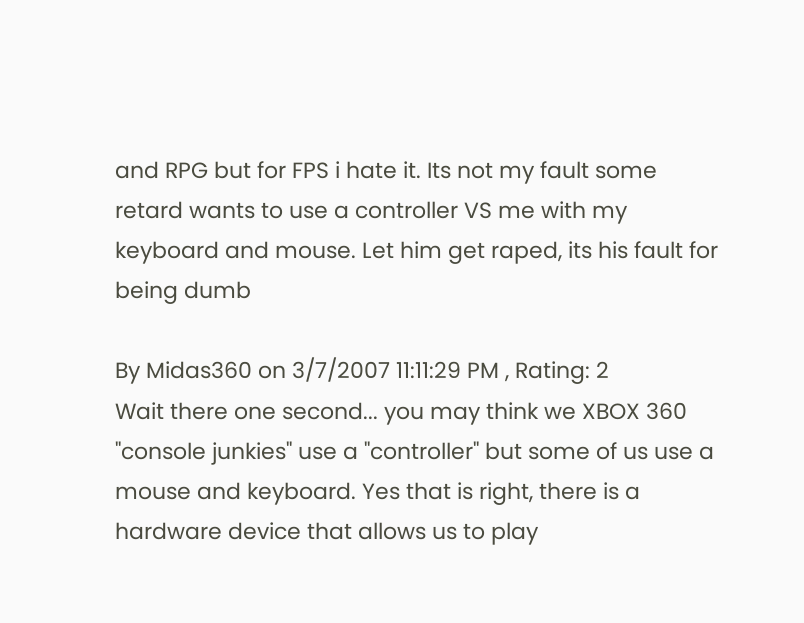and RPG but for FPS i hate it. Its not my fault some retard wants to use a controller VS me with my keyboard and mouse. Let him get raped, its his fault for being dumb

By Midas360 on 3/7/2007 11:11:29 PM , Rating: 2
Wait there one second... you may think we XBOX 360 "console junkies" use a "controller" but some of us use a mouse and keyboard. Yes that is right, there is a hardware device that allows us to play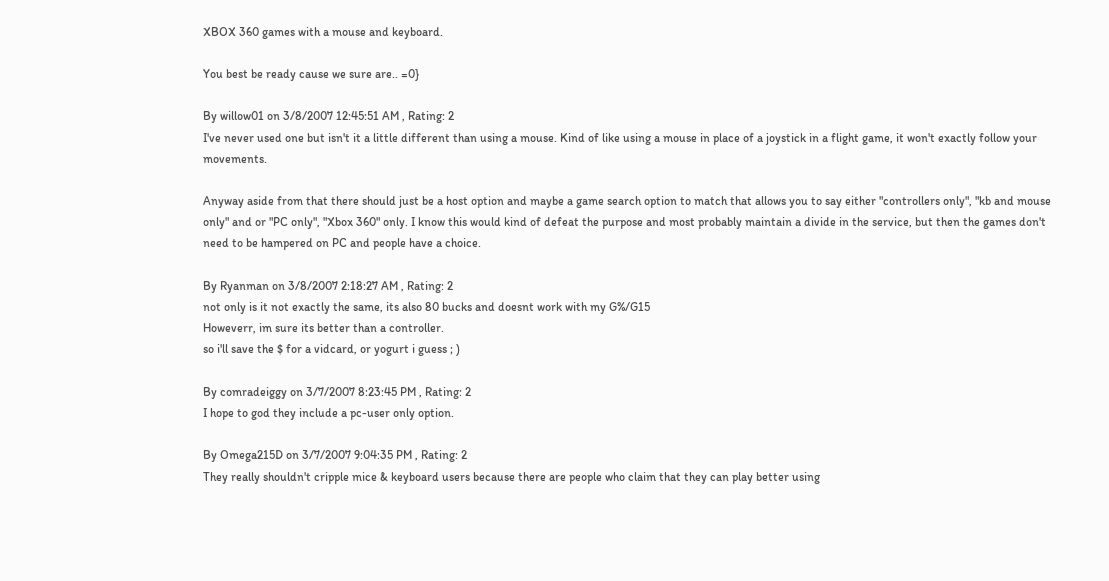XBOX 360 games with a mouse and keyboard.

You best be ready cause we sure are.. =0}

By willow01 on 3/8/2007 12:45:51 AM , Rating: 2
I've never used one but isn't it a little different than using a mouse. Kind of like using a mouse in place of a joystick in a flight game, it won't exactly follow your movements.

Anyway aside from that there should just be a host option and maybe a game search option to match that allows you to say either "controllers only", "kb and mouse only" and or "PC only", "Xbox 360" only. I know this would kind of defeat the purpose and most probably maintain a divide in the service, but then the games don't need to be hampered on PC and people have a choice.

By Ryanman on 3/8/2007 2:18:27 AM , Rating: 2
not only is it not exactly the same, its also 80 bucks and doesnt work with my G%/G15
Howeverr, im sure its better than a controller.
so i'll save the $ for a vidcard, or yogurt i guess ; )

By comradeiggy on 3/7/2007 8:23:45 PM , Rating: 2
I hope to god they include a pc-user only option.

By Omega215D on 3/7/2007 9:04:35 PM , Rating: 2
They really shouldn't cripple mice & keyboard users because there are people who claim that they can play better using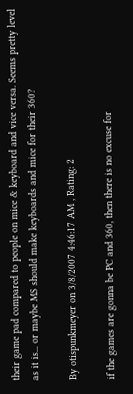their game pad compared to people on mice & keyboard and vice versa. Seems pretty level as it is... or maybe MS should make keyboards and mice for their 360?

By otispunkmeyer on 3/8/2007 4:46:17 AM , Rating: 2

if the games are gonna be PC and 360, then there is no excuse for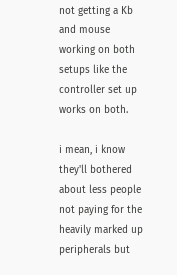not getting a Kb and mouse working on both setups like the controller set up works on both.

i mean, i know they'll bothered about less people not paying for the heavily marked up peripherals but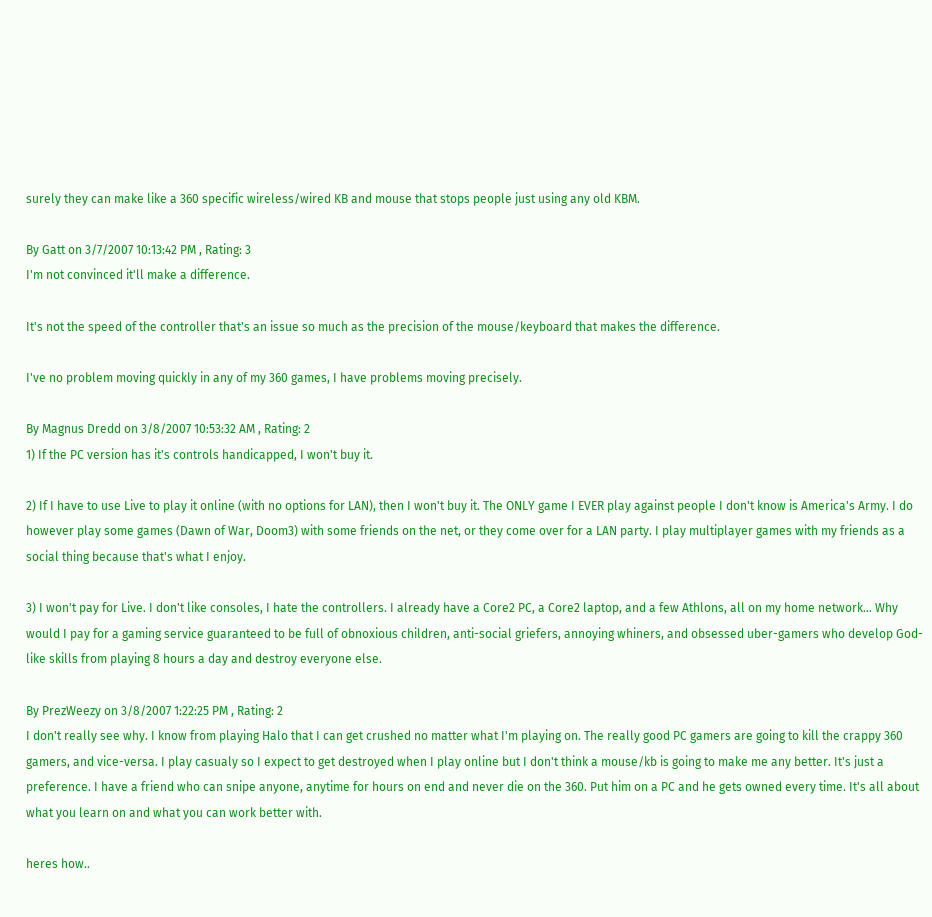surely they can make like a 360 specific wireless/wired KB and mouse that stops people just using any old KBM.

By Gatt on 3/7/2007 10:13:42 PM , Rating: 3
I'm not convinced it'll make a difference.

It's not the speed of the controller that's an issue so much as the precision of the mouse/keyboard that makes the difference.

I've no problem moving quickly in any of my 360 games, I have problems moving precisely.

By Magnus Dredd on 3/8/2007 10:53:32 AM , Rating: 2
1) If the PC version has it's controls handicapped, I won't buy it.

2) If I have to use Live to play it online (with no options for LAN), then I won't buy it. The ONLY game I EVER play against people I don't know is America's Army. I do however play some games (Dawn of War, Doom3) with some friends on the net, or they come over for a LAN party. I play multiplayer games with my friends as a social thing because that's what I enjoy.

3) I won't pay for Live. I don't like consoles, I hate the controllers. I already have a Core2 PC, a Core2 laptop, and a few Athlons, all on my home network... Why would I pay for a gaming service guaranteed to be full of obnoxious children, anti-social griefers, annoying whiners, and obsessed uber-gamers who develop God-like skills from playing 8 hours a day and destroy everyone else.

By PrezWeezy on 3/8/2007 1:22:25 PM , Rating: 2
I don't really see why. I know from playing Halo that I can get crushed no matter what I'm playing on. The really good PC gamers are going to kill the crappy 360 gamers, and vice-versa. I play casualy so I expect to get destroyed when I play online but I don't think a mouse/kb is going to make me any better. It's just a preference. I have a friend who can snipe anyone, anytime for hours on end and never die on the 360. Put him on a PC and he gets owned every time. It's all about what you learn on and what you can work better with.

heres how..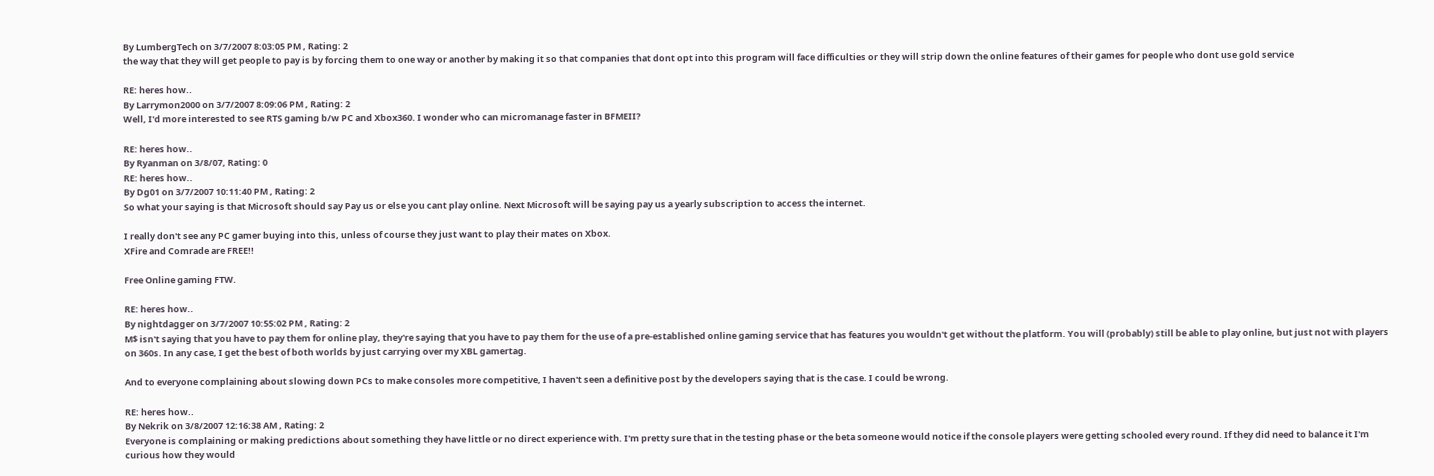By LumbergTech on 3/7/2007 8:03:05 PM , Rating: 2
the way that they will get people to pay is by forcing them to one way or another by making it so that companies that dont opt into this program will face difficulties or they will strip down the online features of their games for people who dont use gold service

RE: heres how..
By Larrymon2000 on 3/7/2007 8:09:06 PM , Rating: 2
Well, I'd more interested to see RTS gaming b/w PC and Xbox360. I wonder who can micromanage faster in BFMEII?

RE: heres how..
By Ryanman on 3/8/07, Rating: 0
RE: heres how..
By Dg01 on 3/7/2007 10:11:40 PM , Rating: 2
So what your saying is that Microsoft should say Pay us or else you cant play online. Next Microsoft will be saying pay us a yearly subscription to access the internet.

I really don't see any PC gamer buying into this, unless of course they just want to play their mates on Xbox.
XFire and Comrade are FREE!!

Free Online gaming FTW.

RE: heres how..
By nightdagger on 3/7/2007 10:55:02 PM , Rating: 2
M$ isn't saying that you have to pay them for online play, they're saying that you have to pay them for the use of a pre-established online gaming service that has features you wouldn't get without the platform. You will (probably) still be able to play online, but just not with players on 360s. In any case, I get the best of both worlds by just carrying over my XBL gamertag.

And to everyone complaining about slowing down PCs to make consoles more competitive, I haven't seen a definitive post by the developers saying that is the case. I could be wrong.

RE: heres how..
By Nekrik on 3/8/2007 12:16:38 AM , Rating: 2
Everyone is complaining or making predictions about something they have little or no direct experience with. I'm pretty sure that in the testing phase or the beta someone would notice if the console players were getting schooled every round. If they did need to balance it I'm curious how they would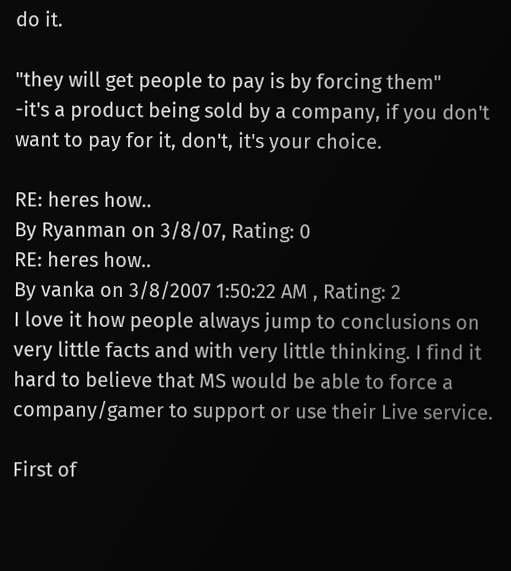do it.

"they will get people to pay is by forcing them"
-it's a product being sold by a company, if you don't want to pay for it, don't, it's your choice.

RE: heres how..
By Ryanman on 3/8/07, Rating: 0
RE: heres how..
By vanka on 3/8/2007 1:50:22 AM , Rating: 2
I love it how people always jump to conclusions on very little facts and with very little thinking. I find it hard to believe that MS would be able to force a company/gamer to support or use their Live service.

First of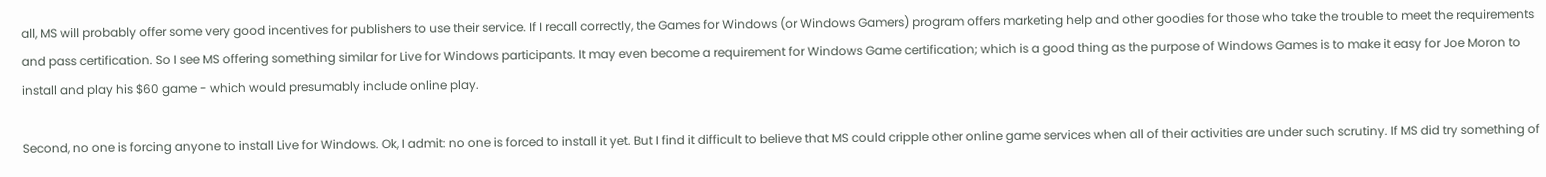all, MS will probably offer some very good incentives for publishers to use their service. If I recall correctly, the Games for Windows (or Windows Gamers) program offers marketing help and other goodies for those who take the trouble to meet the requirements and pass certification. So I see MS offering something similar for Live for Windows participants. It may even become a requirement for Windows Game certification; which is a good thing as the purpose of Windows Games is to make it easy for Joe Moron to install and play his $60 game - which would presumably include online play.

Second, no one is forcing anyone to install Live for Windows. Ok, I admit: no one is forced to install it yet. But I find it difficult to believe that MS could cripple other online game services when all of their activities are under such scrutiny. If MS did try something of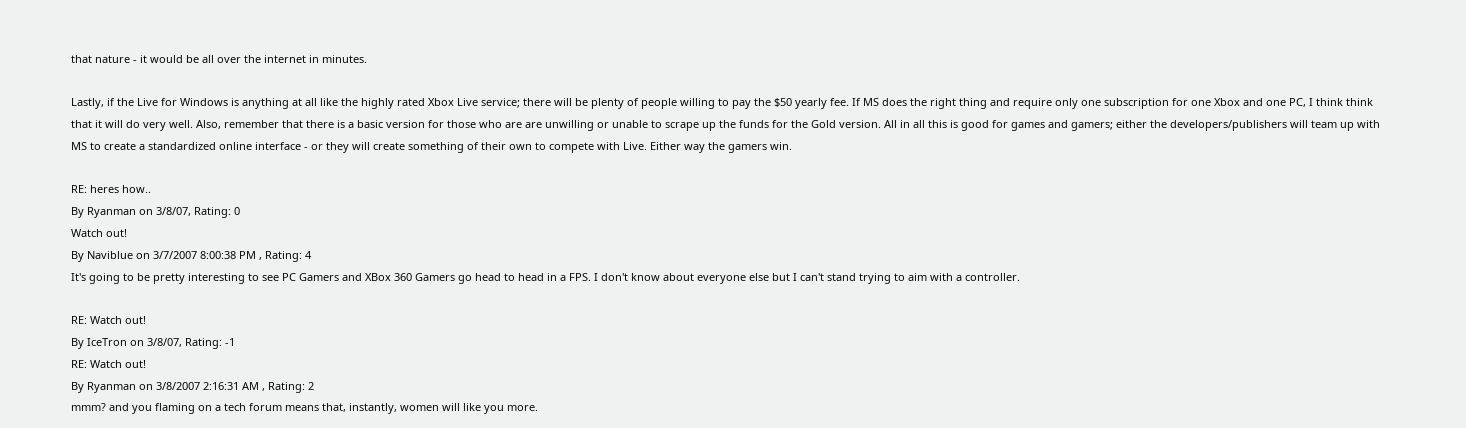that nature - it would be all over the internet in minutes.

Lastly, if the Live for Windows is anything at all like the highly rated Xbox Live service; there will be plenty of people willing to pay the $50 yearly fee. If MS does the right thing and require only one subscription for one Xbox and one PC, I think think that it will do very well. Also, remember that there is a basic version for those who are are unwilling or unable to scrape up the funds for the Gold version. All in all this is good for games and gamers; either the developers/publishers will team up with MS to create a standardized online interface - or they will create something of their own to compete with Live. Either way the gamers win.

RE: heres how..
By Ryanman on 3/8/07, Rating: 0
Watch out!
By Naviblue on 3/7/2007 8:00:38 PM , Rating: 4
It's going to be pretty interesting to see PC Gamers and XBox 360 Gamers go head to head in a FPS. I don't know about everyone else but I can't stand trying to aim with a controller.

RE: Watch out!
By IceTron on 3/8/07, Rating: -1
RE: Watch out!
By Ryanman on 3/8/2007 2:16:31 AM , Rating: 2
mmm? and you flaming on a tech forum means that, instantly, women will like you more.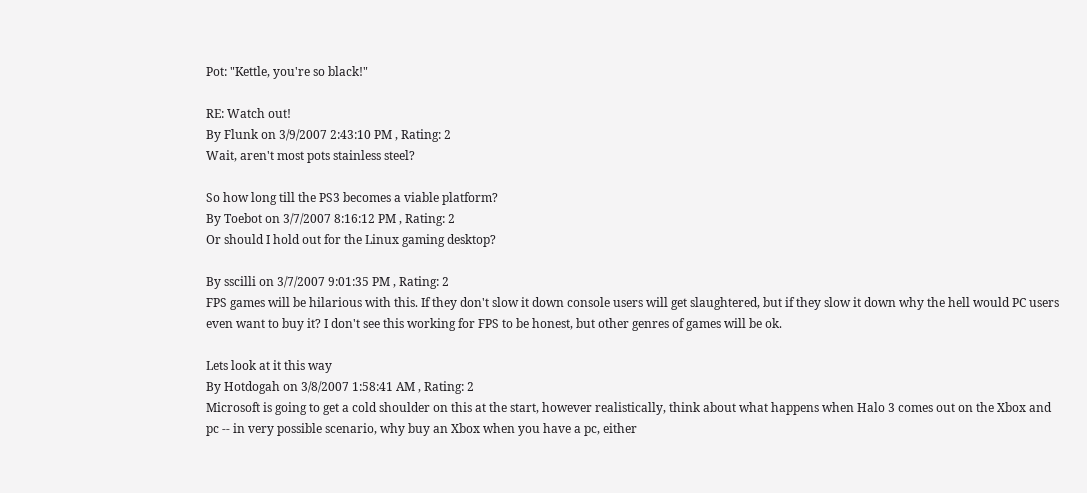Pot: "Kettle, you're so black!"

RE: Watch out!
By Flunk on 3/9/2007 2:43:10 PM , Rating: 2
Wait, aren't most pots stainless steel?

So how long till the PS3 becomes a viable platform?
By Toebot on 3/7/2007 8:16:12 PM , Rating: 2
Or should I hold out for the Linux gaming desktop?

By sscilli on 3/7/2007 9:01:35 PM , Rating: 2
FPS games will be hilarious with this. If they don't slow it down console users will get slaughtered, but if they slow it down why the hell would PC users even want to buy it? I don't see this working for FPS to be honest, but other genres of games will be ok.

Lets look at it this way
By Hotdogah on 3/8/2007 1:58:41 AM , Rating: 2
Microsoft is going to get a cold shoulder on this at the start, however realistically, think about what happens when Halo 3 comes out on the Xbox and pc -- in very possible scenario, why buy an Xbox when you have a pc, either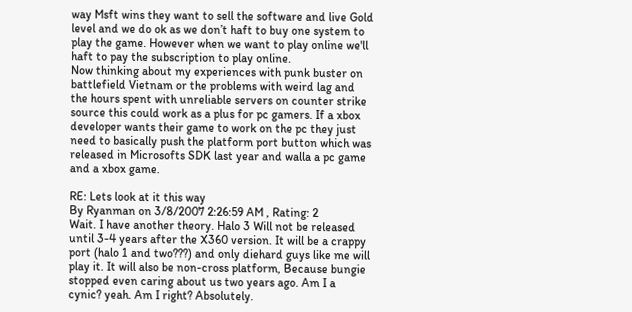way Msft wins they want to sell the software and live Gold level and we do ok as we don’t haft to buy one system to play the game. However when we want to play online we'll haft to pay the subscription to play online.
Now thinking about my experiences with punk buster on battlefield Vietnam or the problems with weird lag and the hours spent with unreliable servers on counter strike source this could work as a plus for pc gamers. If a xbox developer wants their game to work on the pc they just need to basically push the platform port button which was released in Microsofts SDK last year and walla a pc game and a xbox game.

RE: Lets look at it this way
By Ryanman on 3/8/2007 2:26:59 AM , Rating: 2
Wait. I have another theory. Halo 3 Will not be released until 3-4 years after the X360 version. It will be a crappy port (halo 1 and two???) and only diehard guys like me will play it. It will also be non-cross platform, Because bungie stopped even caring about us two years ago. Am I a cynic? yeah. Am I right? Absolutely.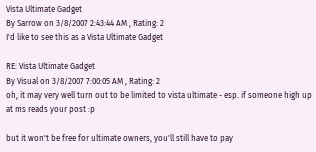Vista Ultimate Gadget
By Sarrow on 3/8/2007 2:43:44 AM , Rating: 2
I'd like to see this as a Vista Ultimate Gadget

RE: Vista Ultimate Gadget
By Visual on 3/8/2007 7:00:05 AM , Rating: 2
oh, it may very well turn out to be limited to vista ultimate - esp. if someone high up at ms reads your post :p

but it won't be free for ultimate owners, you'll still have to pay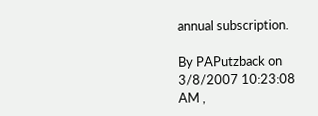annual subscription.

By PAPutzback on 3/8/2007 10:23:08 AM ,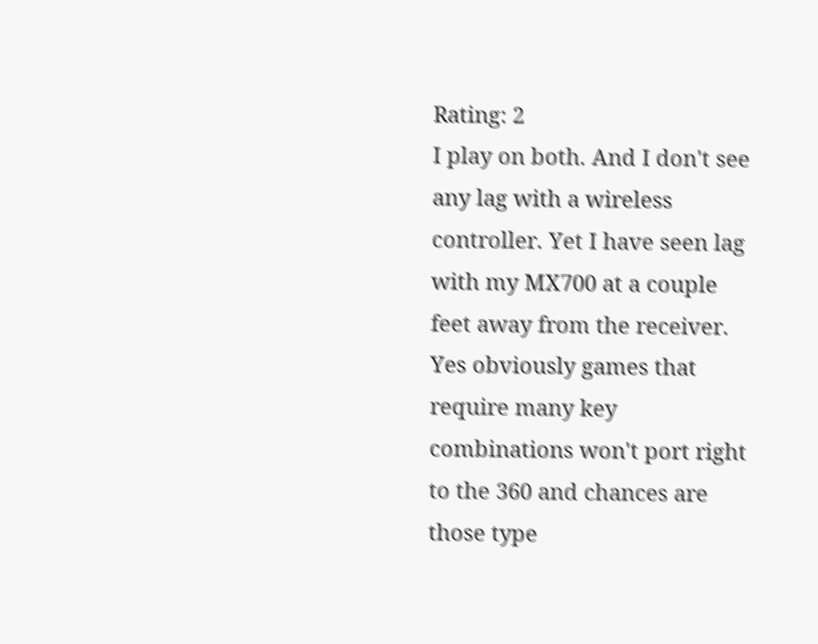Rating: 2
I play on both. And I don't see any lag with a wireless controller. Yet I have seen lag with my MX700 at a couple feet away from the receiver. Yes obviously games that require many key combinations won't port right to the 360 and chances are those type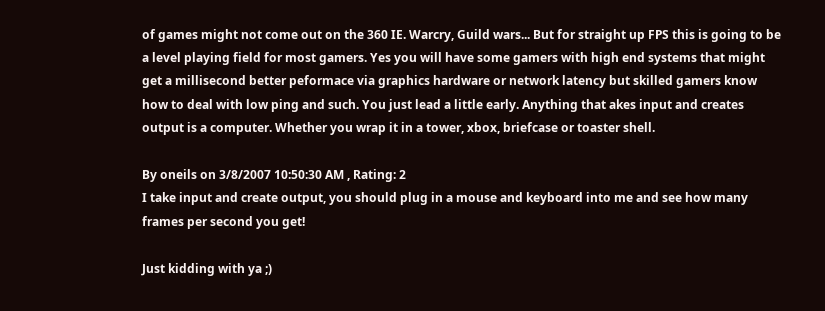of games might not come out on the 360 IE. Warcry, Guild wars... But for straight up FPS this is going to be a level playing field for most gamers. Yes you will have some gamers with high end systems that might get a millisecond better peformace via graphics hardware or network latency but skilled gamers know how to deal with low ping and such. You just lead a little early. Anything that akes input and creates output is a computer. Whether you wrap it in a tower, xbox, briefcase or toaster shell.

By oneils on 3/8/2007 10:50:30 AM , Rating: 2
I take input and create output, you should plug in a mouse and keyboard into me and see how many frames per second you get!

Just kidding with ya ;)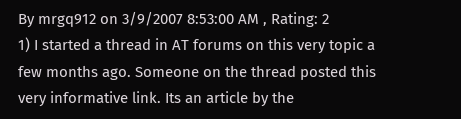By mrgq912 on 3/9/2007 8:53:00 AM , Rating: 2
1) I started a thread in AT forums on this very topic a few months ago. Someone on the thread posted this very informative link. Its an article by the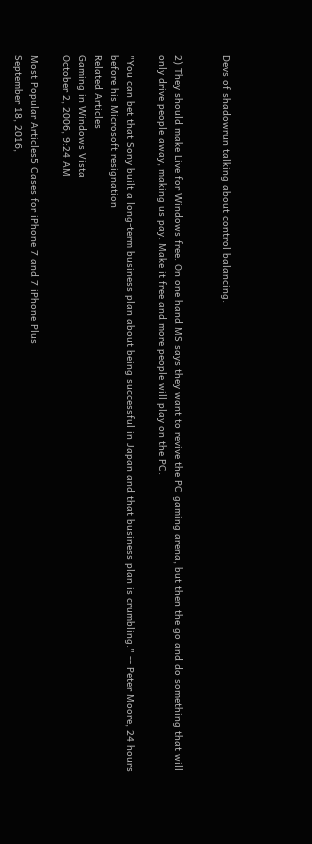Devs of shadowrun talking about control balancing.


2) They should make Live for Windows free. On one hand MS says they want to revive the PC gaming arena, but then the go and do something that will only drive people away, making us pay. Make it free and more people will play on the PC.

"You can bet that Sony built a long-term business plan about being successful in Japan and that business plan is crumbling." -- Peter Moore, 24 hours before his Microsoft resignation
Related Articles
Gaming in Windows Vista
October 2, 2006, 9:24 AM

Most Popular Articles5 Cases for iPhone 7 and 7 iPhone Plus
September 18, 2016,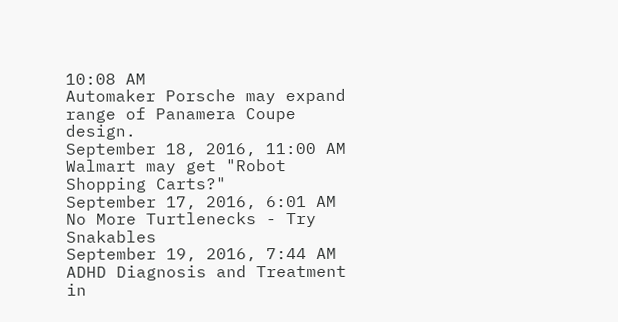10:08 AM
Automaker Porsche may expand range of Panamera Coupe design.
September 18, 2016, 11:00 AM
Walmart may get "Robot Shopping Carts?"
September 17, 2016, 6:01 AM
No More Turtlenecks - Try Snakables
September 19, 2016, 7:44 AM
ADHD Diagnosis and Treatment in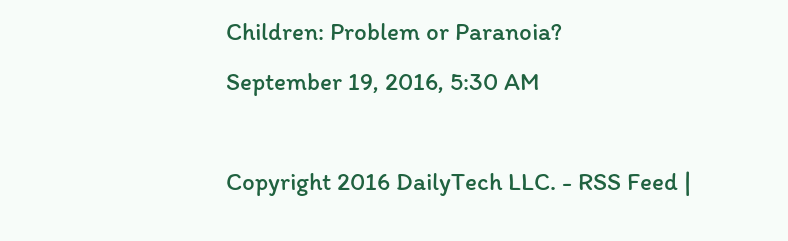Children: Problem or Paranoia?
September 19, 2016, 5:30 AM

Copyright 2016 DailyTech LLC. - RSS Feed |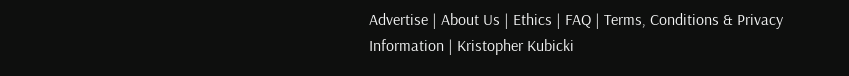Advertise | About Us | Ethics | FAQ | Terms, Conditions & Privacy Information | Kristopher Kubicki